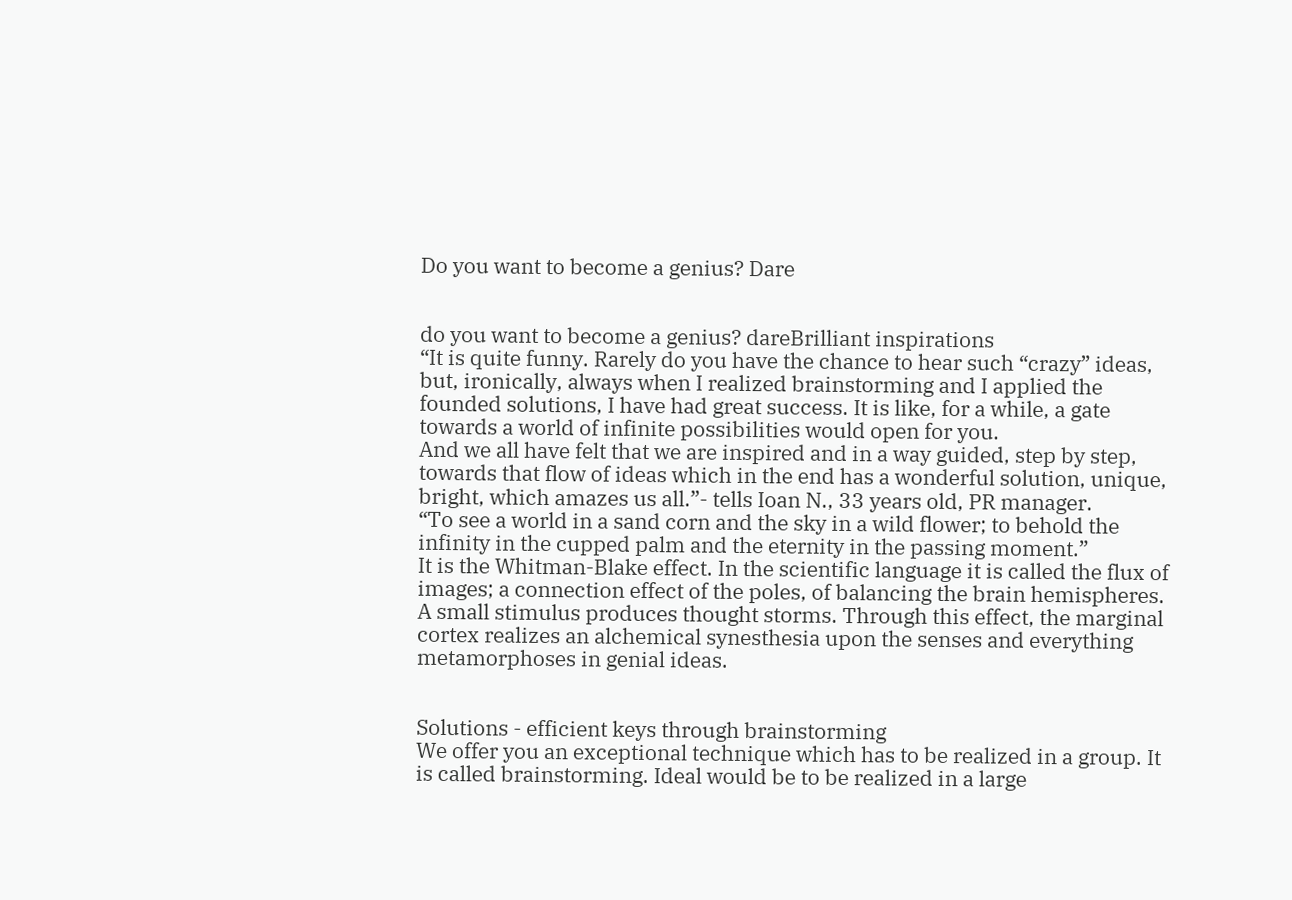Do you want to become a genius? Dare


do you want to become a genius? dareBrilliant inspirations
“It is quite funny. Rarely do you have the chance to hear such “crazy” ideas, but, ironically, always when I realized brainstorming and I applied the founded solutions, I have had great success. It is like, for a while, a gate towards a world of infinite possibilities would open for you.
And we all have felt that we are inspired and in a way guided, step by step, towards that flow of ideas which in the end has a wonderful solution, unique, bright, which amazes us all.”- tells Ioan N., 33 years old, PR manager.
“To see a world in a sand corn and the sky in a wild flower; to behold the infinity in the cupped palm and the eternity in the passing moment.”
It is the Whitman-Blake effect. In the scientific language it is called the flux of images; a connection effect of the poles, of balancing the brain hemispheres. A small stimulus produces thought storms. Through this effect, the marginal cortex realizes an alchemical synesthesia upon the senses and everything metamorphoses in genial ideas.


Solutions - efficient keys through brainstorming
We offer you an exceptional technique which has to be realized in a group. It is called brainstorming. Ideal would be to be realized in a large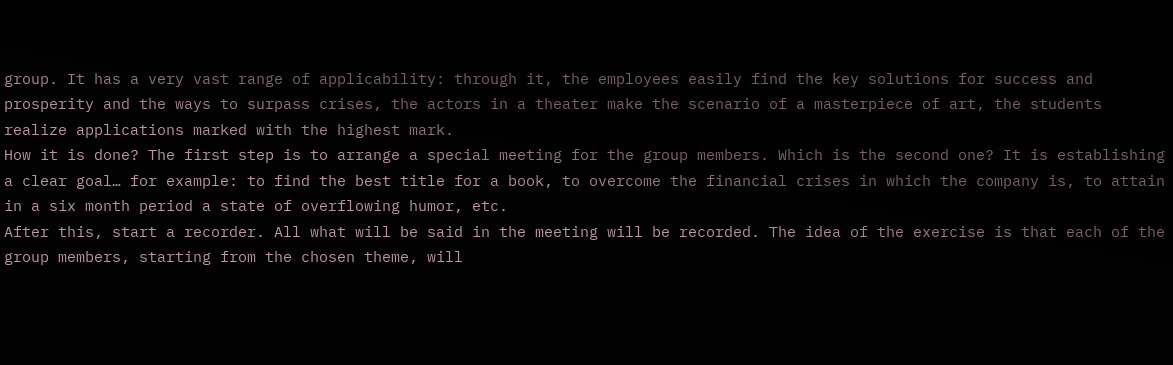group. It has a very vast range of applicability: through it, the employees easily find the key solutions for success and prosperity and the ways to surpass crises, the actors in a theater make the scenario of a masterpiece of art, the students realize applications marked with the highest mark.
How it is done? The first step is to arrange a special meeting for the group members. Which is the second one? It is establishing a clear goal… for example: to find the best title for a book, to overcome the financial crises in which the company is, to attain in a six month period a state of overflowing humor, etc.
After this, start a recorder. All what will be said in the meeting will be recorded. The idea of the exercise is that each of the group members, starting from the chosen theme, will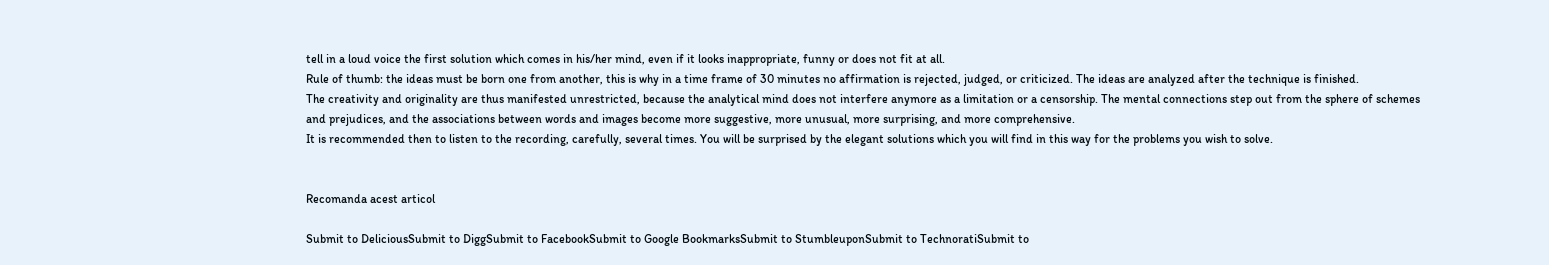tell in a loud voice the first solution which comes in his/her mind, even if it looks inappropriate, funny or does not fit at all.
Rule of thumb: the ideas must be born one from another, this is why in a time frame of 30 minutes no affirmation is rejected, judged, or criticized. The ideas are analyzed after the technique is finished.
The creativity and originality are thus manifested unrestricted, because the analytical mind does not interfere anymore as a limitation or a censorship. The mental connections step out from the sphere of schemes and prejudices, and the associations between words and images become more suggestive, more unusual, more surprising, and more comprehensive.
It is recommended then to listen to the recording, carefully, several times. You will be surprised by the elegant solutions which you will find in this way for the problems you wish to solve.


Recomanda acest articol

Submit to DeliciousSubmit to DiggSubmit to FacebookSubmit to Google BookmarksSubmit to StumbleuponSubmit to TechnoratiSubmit to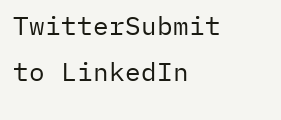TwitterSubmit to LinkedIn